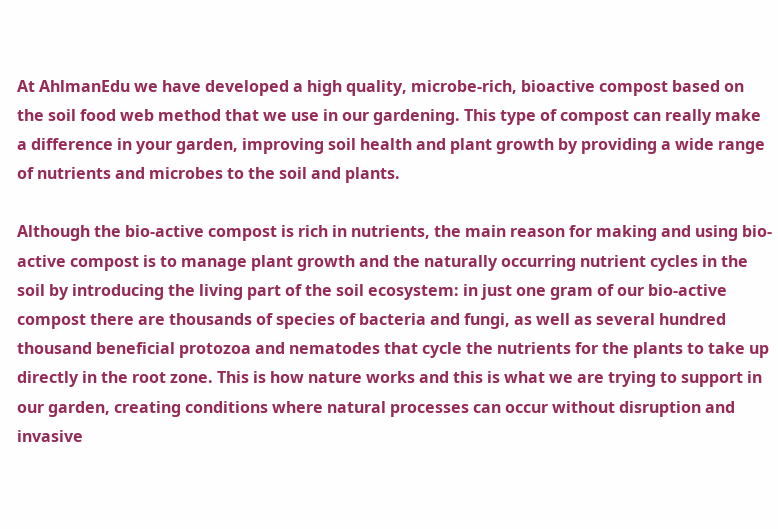At AhlmanEdu we have developed a high quality, microbe-rich, bioactive compost based on the soil food web method that we use in our gardening. This type of compost can really make a difference in your garden, improving soil health and plant growth by providing a wide range of nutrients and microbes to the soil and plants.

Although the bio-active compost is rich in nutrients, the main reason for making and using bio-active compost is to manage plant growth and the naturally occurring nutrient cycles in the soil by introducing the living part of the soil ecosystem: in just one gram of our bio-active compost there are thousands of species of bacteria and fungi, as well as several hundred thousand beneficial protozoa and nematodes that cycle the nutrients for the plants to take up directly in the root zone. This is how nature works and this is what we are trying to support in our garden, creating conditions where natural processes can occur without disruption and invasive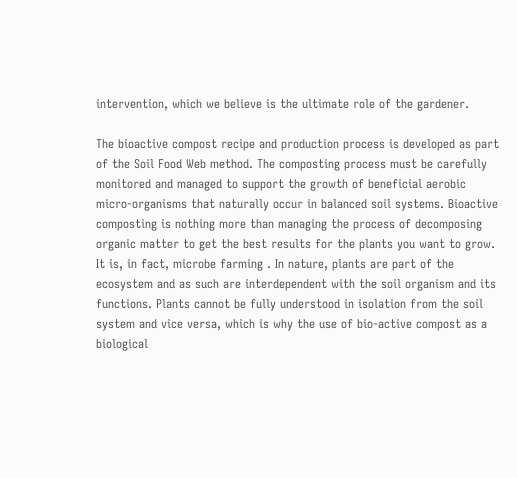intervention, which we believe is the ultimate role of the gardener.

The bioactive compost recipe and production process is developed as part of the Soil Food Web method. The composting process must be carefully monitored and managed to support the growth of beneficial aerobic micro-organisms that naturally occur in balanced soil systems. Bioactive composting is nothing more than managing the process of decomposing organic matter to get the best results for the plants you want to grow. It is, in fact, microbe farming . In nature, plants are part of the ecosystem and as such are interdependent with the soil organism and its functions. Plants cannot be fully understood in isolation from the soil system and vice versa, which is why the use of bio-active compost as a biological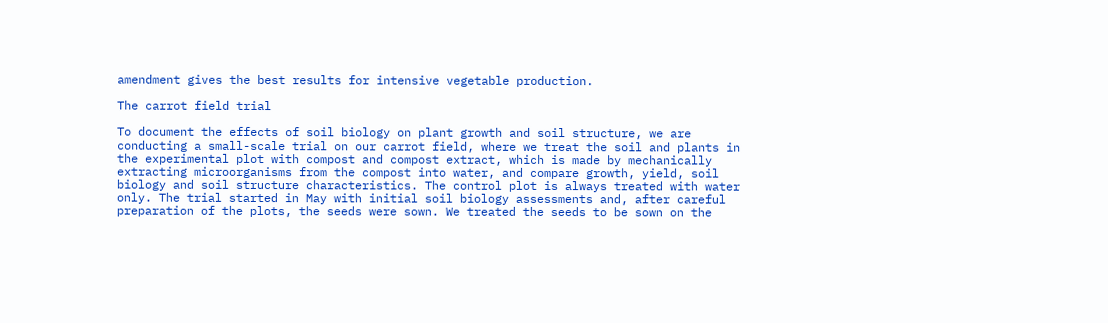amendment gives the best results for intensive vegetable production.

The carrot field trial

To document the effects of soil biology on plant growth and soil structure, we are conducting a small-scale trial on our carrot field, where we treat the soil and plants in the experimental plot with compost and compost extract, which is made by mechanically extracting microorganisms from the compost into water, and compare growth, yield, soil biology and soil structure characteristics. The control plot is always treated with water only. The trial started in May with initial soil biology assessments and, after careful preparation of the plots, the seeds were sown. We treated the seeds to be sown on the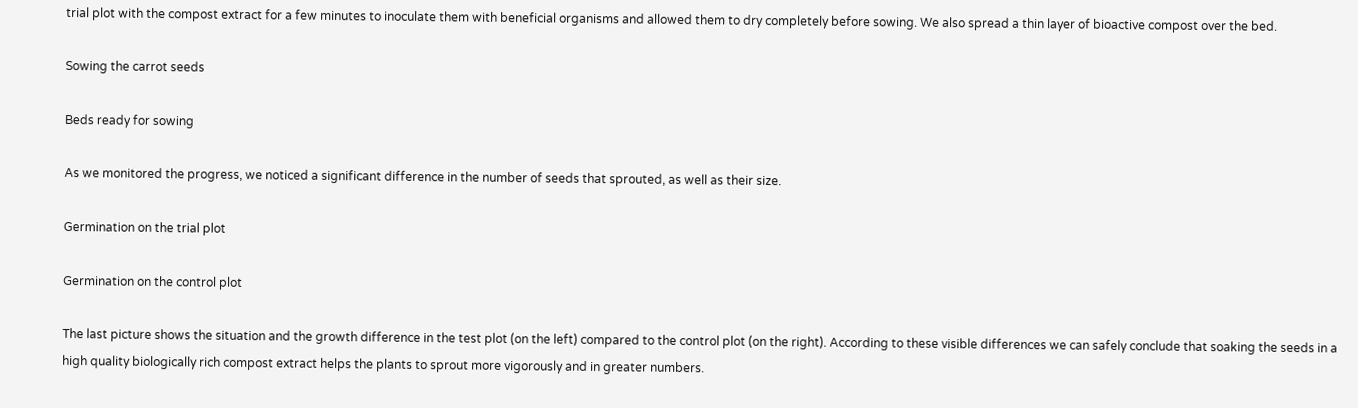trial plot with the compost extract for a few minutes to inoculate them with beneficial organisms and allowed them to dry completely before sowing. We also spread a thin layer of bioactive compost over the bed.

Sowing the carrot seeds

Beds ready for sowing

As we monitored the progress, we noticed a significant difference in the number of seeds that sprouted, as well as their size.

Germination on the trial plot

Germination on the control plot

The last picture shows the situation and the growth difference in the test plot (on the left) compared to the control plot (on the right). According to these visible differences we can safely conclude that soaking the seeds in a high quality biologically rich compost extract helps the plants to sprout more vigorously and in greater numbers.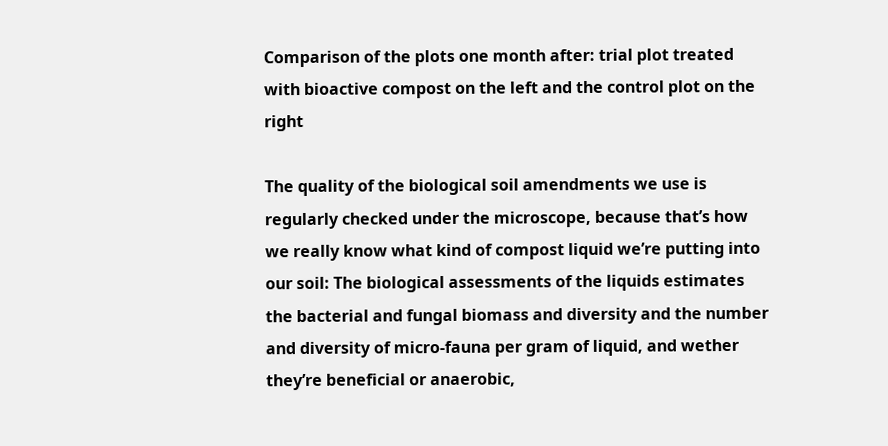Comparison of the plots one month after: trial plot treated with bioactive compost on the left and the control plot on the right

The quality of the biological soil amendments we use is regularly checked under the microscope, because that’s how we really know what kind of compost liquid we’re putting into our soil: The biological assessments of the liquids estimates the bacterial and fungal biomass and diversity and the number and diversity of micro-fauna per gram of liquid, and wether they’re beneficial or anaerobic,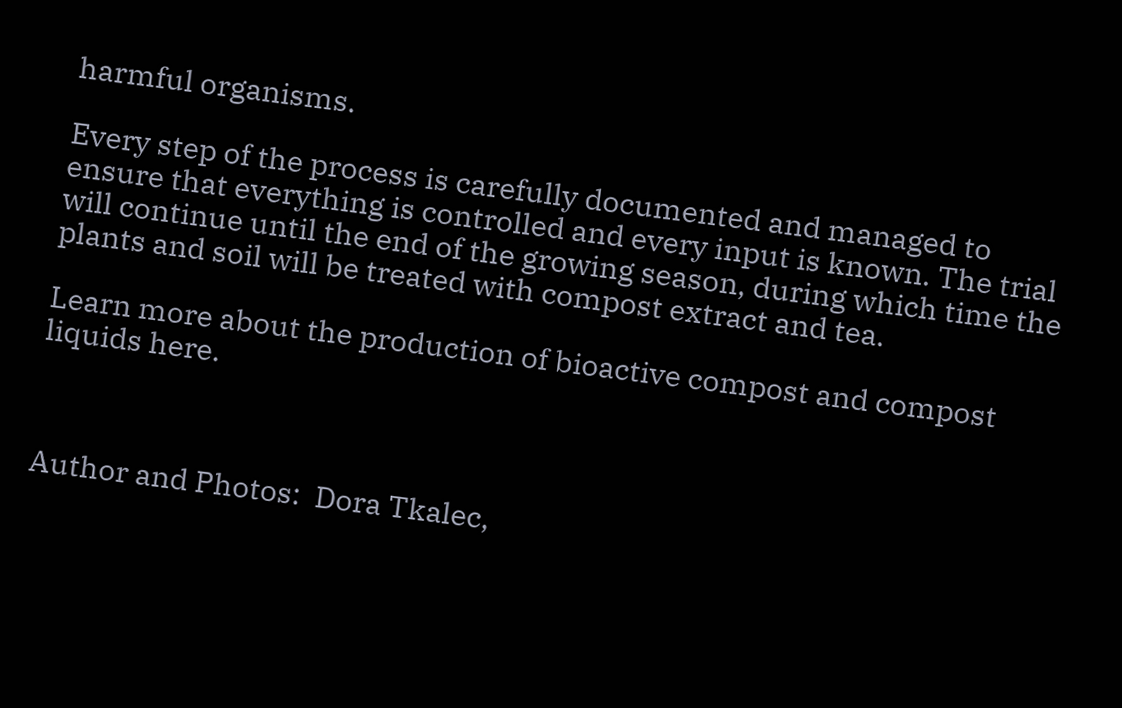harmful organisms.

Every step of the process is carefully documented and managed to ensure that everything is controlled and every input is known. The trial will continue until the end of the growing season, during which time the plants and soil will be treated with compost extract and tea.

Learn more about the production of bioactive compost and compost liquids here.



Author and Photos:  Dora Tkalec,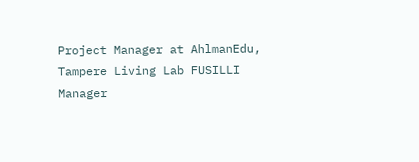Project Manager at AhlmanEdu, Tampere Living Lab FUSILLI Manager